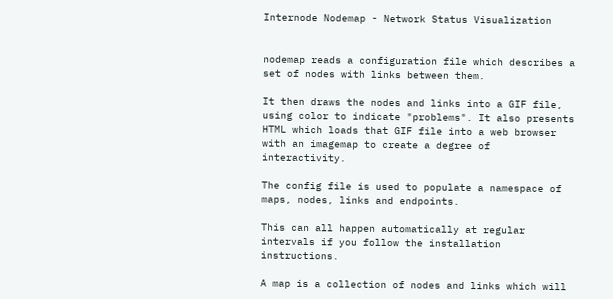Internode Nodemap - Network Status Visualization


nodemap reads a configuration file which describes a set of nodes with links between them.

It then draws the nodes and links into a GIF file, using color to indicate "problems". It also presents HTML which loads that GIF file into a web browser with an imagemap to create a degree of interactivity.

The config file is used to populate a namespace of maps, nodes, links and endpoints.

This can all happen automatically at regular intervals if you follow the installation instructions.

A map is a collection of nodes and links which will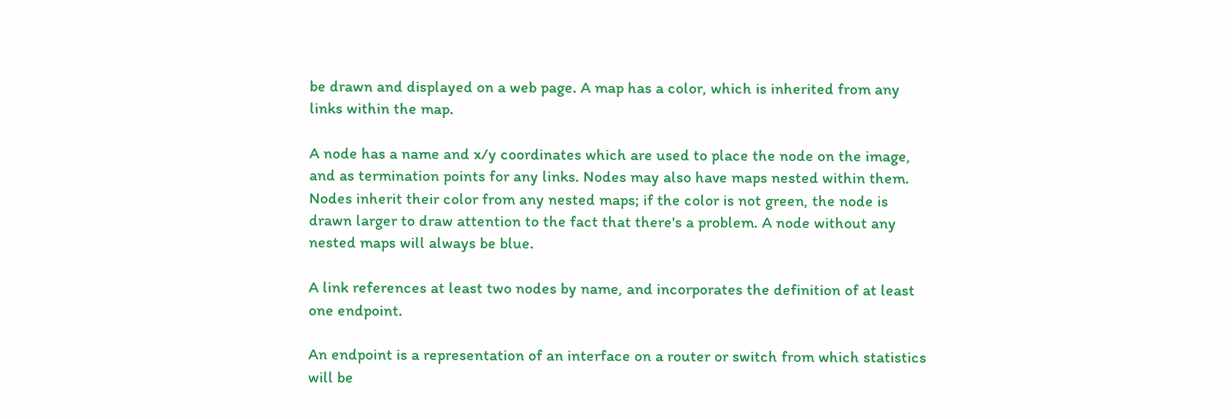be drawn and displayed on a web page. A map has a color, which is inherited from any links within the map.

A node has a name and x/y coordinates which are used to place the node on the image, and as termination points for any links. Nodes may also have maps nested within them. Nodes inherit their color from any nested maps; if the color is not green, the node is drawn larger to draw attention to the fact that there's a problem. A node without any nested maps will always be blue.

A link references at least two nodes by name, and incorporates the definition of at least one endpoint.

An endpoint is a representation of an interface on a router or switch from which statistics will be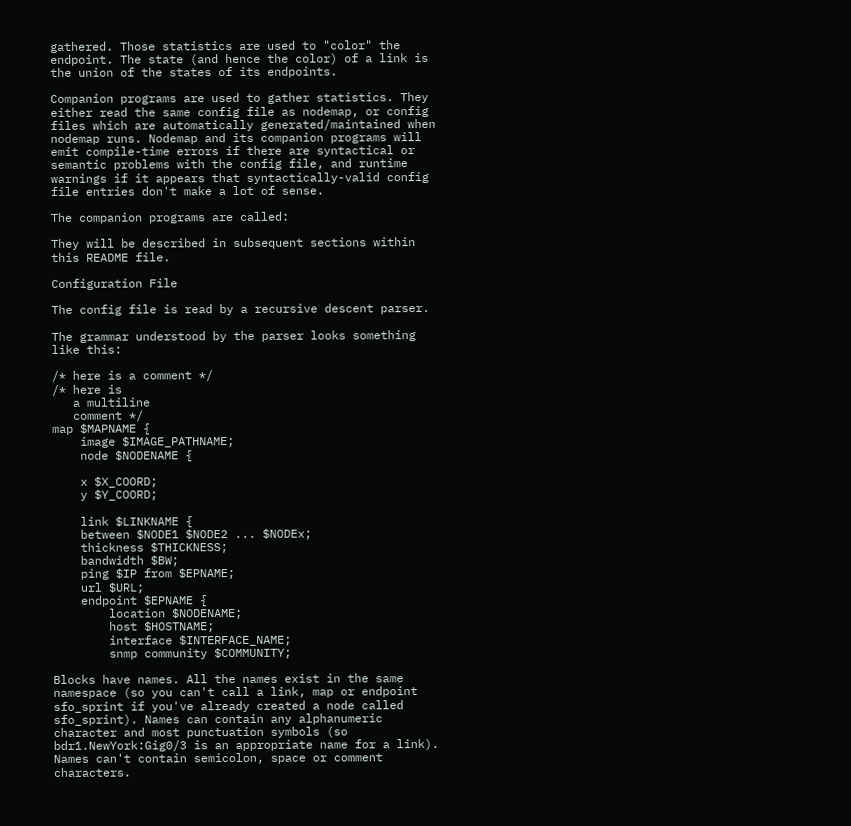gathered. Those statistics are used to "color" the endpoint. The state (and hence the color) of a link is the union of the states of its endpoints.

Companion programs are used to gather statistics. They either read the same config file as nodemap, or config files which are automatically generated/maintained when nodemap runs. Nodemap and its companion programs will emit compile-time errors if there are syntactical or semantic problems with the config file, and runtime warnings if it appears that syntactically-valid config file entries don't make a lot of sense.

The companion programs are called:

They will be described in subsequent sections within this README file.

Configuration File

The config file is read by a recursive descent parser.

The grammar understood by the parser looks something like this:

/* here is a comment */
/* here is
   a multiline
   comment */
map $MAPNAME {
    image $IMAGE_PATHNAME;
    node $NODENAME {

    x $X_COORD;
    y $Y_COORD;

    link $LINKNAME {
    between $NODE1 $NODE2 ... $NODEx;
    thickness $THICKNESS;
    bandwidth $BW;
    ping $IP from $EPNAME;
    url $URL;
    endpoint $EPNAME {
        location $NODENAME;
        host $HOSTNAME;
        interface $INTERFACE_NAME;
        snmp community $COMMUNITY;

Blocks have names. All the names exist in the same namespace (so you can't call a link, map or endpoint sfo_sprint if you've already created a node called sfo_sprint). Names can contain any alphanumeric character and most punctuation symbols (so bdr1.NewYork:Gig0/3 is an appropriate name for a link). Names can't contain semicolon, space or comment characters.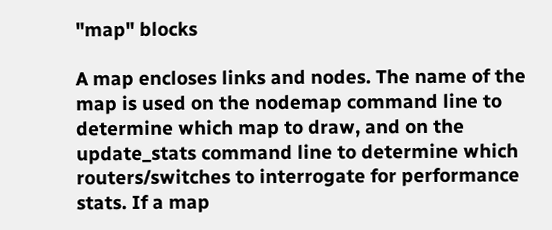"map" blocks

A map encloses links and nodes. The name of the map is used on the nodemap command line to determine which map to draw, and on the update_stats command line to determine which routers/switches to interrogate for performance stats. If a map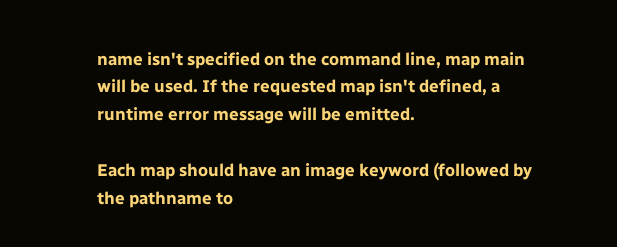name isn't specified on the command line, map main will be used. If the requested map isn't defined, a runtime error message will be emitted.

Each map should have an image keyword (followed by the pathname to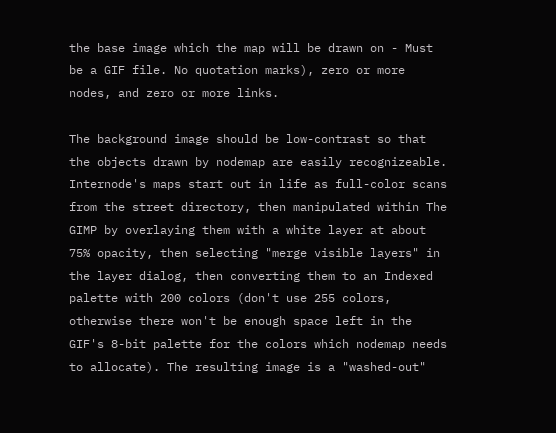the base image which the map will be drawn on - Must be a GIF file. No quotation marks), zero or more nodes, and zero or more links.

The background image should be low-contrast so that the objects drawn by nodemap are easily recognizeable. Internode's maps start out in life as full-color scans from the street directory, then manipulated within The GIMP by overlaying them with a white layer at about 75% opacity, then selecting "merge visible layers" in the layer dialog, then converting them to an Indexed palette with 200 colors (don't use 255 colors, otherwise there won't be enough space left in the GIF's 8-bit palette for the colors which nodemap needs to allocate). The resulting image is a "washed-out"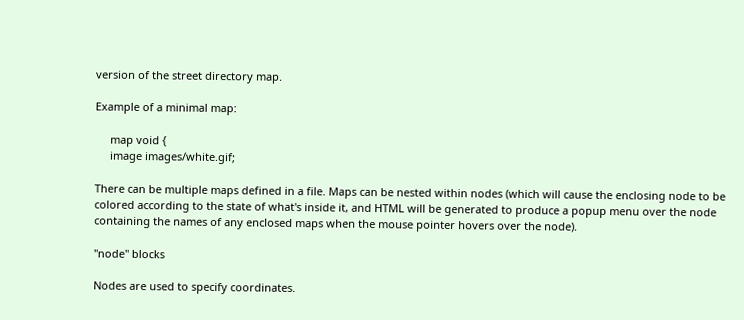version of the street directory map.

Example of a minimal map:

     map void {
     image images/white.gif;

There can be multiple maps defined in a file. Maps can be nested within nodes (which will cause the enclosing node to be colored according to the state of what's inside it, and HTML will be generated to produce a popup menu over the node containing the names of any enclosed maps when the mouse pointer hovers over the node).

"node" blocks

Nodes are used to specify coordinates.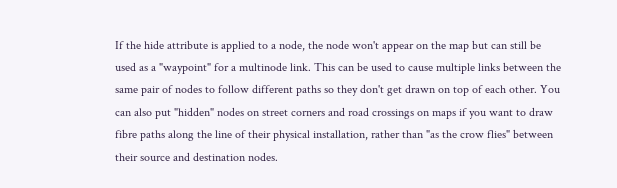If the hide attribute is applied to a node, the node won't appear on the map but can still be used as a "waypoint" for a multinode link. This can be used to cause multiple links between the same pair of nodes to follow different paths so they don't get drawn on top of each other. You can also put "hidden" nodes on street corners and road crossings on maps if you want to draw fibre paths along the line of their physical installation, rather than "as the crow flies" between their source and destination nodes.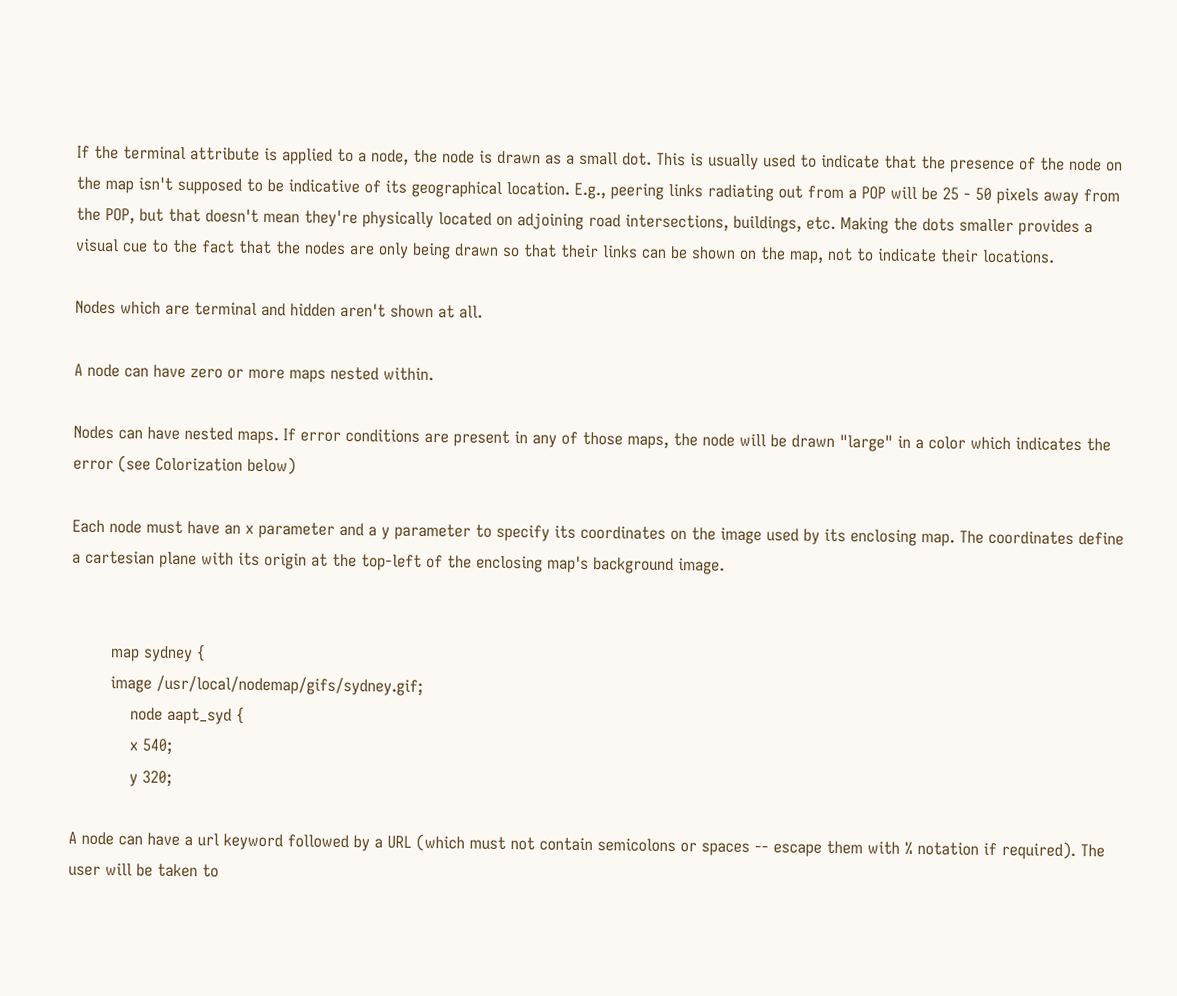If the terminal attribute is applied to a node, the node is drawn as a small dot. This is usually used to indicate that the presence of the node on the map isn't supposed to be indicative of its geographical location. E.g., peering links radiating out from a POP will be 25 - 50 pixels away from the POP, but that doesn't mean they're physically located on adjoining road intersections, buildings, etc. Making the dots smaller provides a visual cue to the fact that the nodes are only being drawn so that their links can be shown on the map, not to indicate their locations.

Nodes which are terminal and hidden aren't shown at all.

A node can have zero or more maps nested within.

Nodes can have nested maps. If error conditions are present in any of those maps, the node will be drawn "large" in a color which indicates the error (see Colorization below)

Each node must have an x parameter and a y parameter to specify its coordinates on the image used by its enclosing map. The coordinates define a cartesian plane with its origin at the top-left of the enclosing map's background image.


        map sydney {
        image /usr/local/nodemap/gifs/sydney.gif;
            node aapt_syd {
            x 540;
            y 320;

A node can have a url keyword followed by a URL (which must not contain semicolons or spaces -- escape them with % notation if required). The user will be taken to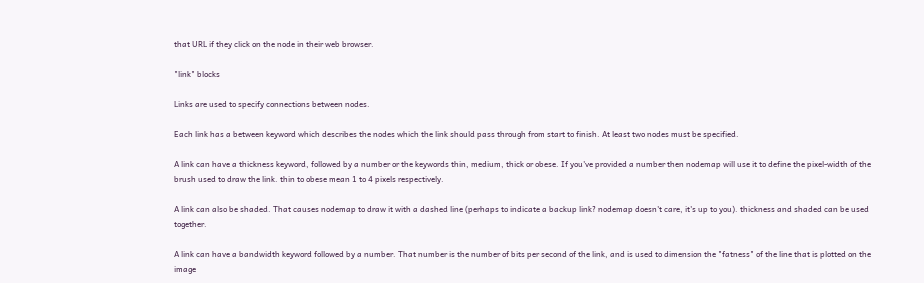that URL if they click on the node in their web browser.

"link" blocks

Links are used to specify connections between nodes.

Each link has a between keyword which describes the nodes which the link should pass through from start to finish. At least two nodes must be specified.

A link can have a thickness keyword, followed by a number or the keywords thin, medium, thick or obese. If you've provided a number then nodemap will use it to define the pixel-width of the brush used to draw the link. thin to obese mean 1 to 4 pixels respectively.

A link can also be shaded. That causes nodemap to draw it with a dashed line (perhaps to indicate a backup link? nodemap doesn't care, it's up to you). thickness and shaded can be used together.

A link can have a bandwidth keyword followed by a number. That number is the number of bits per second of the link, and is used to dimension the "fatness" of the line that is plotted on the image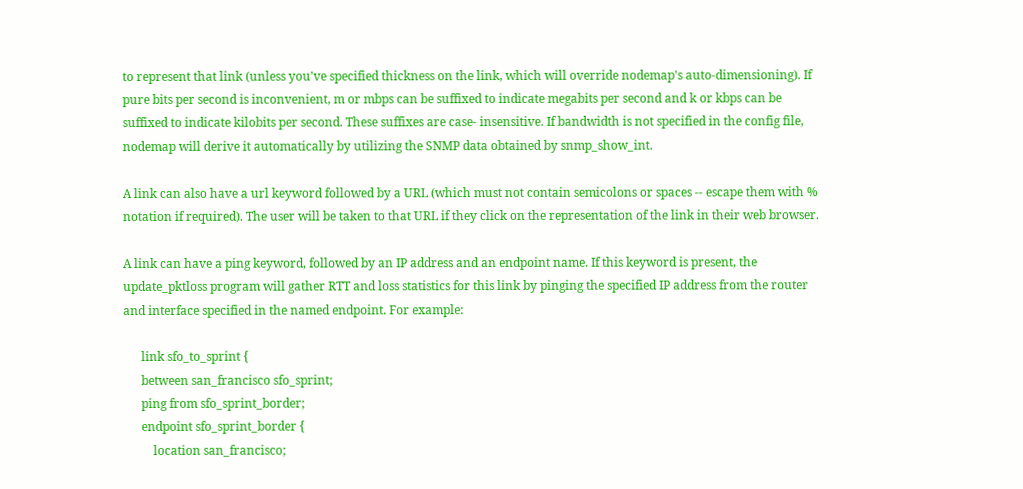to represent that link (unless you've specified thickness on the link, which will override nodemap's auto-dimensioning). If pure bits per second is inconvenient, m or mbps can be suffixed to indicate megabits per second and k or kbps can be suffixed to indicate kilobits per second. These suffixes are case- insensitive. If bandwidth is not specified in the config file, nodemap will derive it automatically by utilizing the SNMP data obtained by snmp_show_int.

A link can also have a url keyword followed by a URL (which must not contain semicolons or spaces -- escape them with % notation if required). The user will be taken to that URL if they click on the representation of the link in their web browser.

A link can have a ping keyword, followed by an IP address and an endpoint name. If this keyword is present, the update_pktloss program will gather RTT and loss statistics for this link by pinging the specified IP address from the router and interface specified in the named endpoint. For example:

      link sfo_to_sprint {
      between san_francisco sfo_sprint;
      ping from sfo_sprint_border;
      endpoint sfo_sprint_border {
          location san_francisco;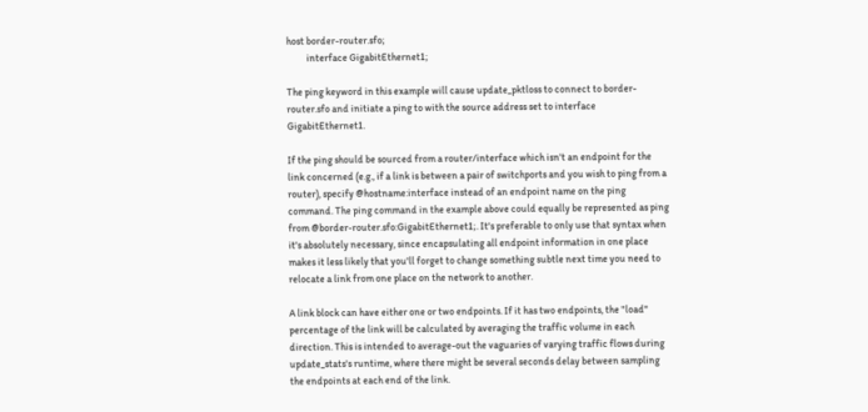host border-router.sfo;
          interface GigabitEthernet1;

The ping keyword in this example will cause update_pktloss to connect to border-router.sfo and initiate a ping to with the source address set to interface GigabitEthernet1.

If the ping should be sourced from a router/interface which isn't an endpoint for the link concerned (e.g., if a link is between a pair of switchports and you wish to ping from a router), specify @hostname:interface instead of an endpoint name on the ping command. The ping command in the example above could equally be represented as ping from @border-router.sfo:GigabitEthernet1;. It's preferable to only use that syntax when it's absolutely necessary, since encapsulating all endpoint information in one place makes it less likely that you'll forget to change something subtle next time you need to relocate a link from one place on the network to another.

A link block can have either one or two endpoints. If it has two endpoints, the "load" percentage of the link will be calculated by averaging the traffic volume in each direction. This is intended to average-out the vaguaries of varying traffic flows during update_stats's runtime, where there might be several seconds delay between sampling the endpoints at each end of the link.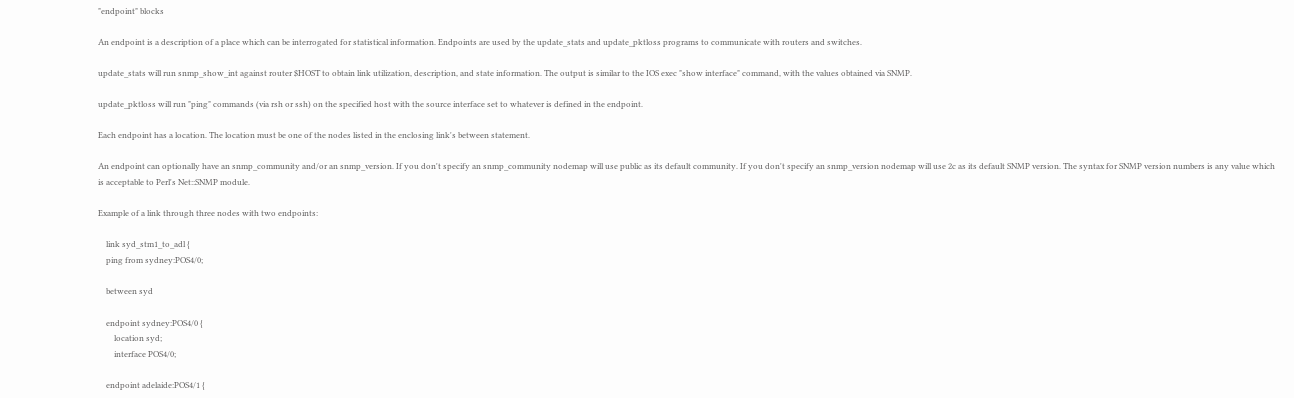"endpoint" blocks

An endpoint is a description of a place which can be interrogated for statistical information. Endpoints are used by the update_stats and update_pktloss programs to communicate with routers and switches.

update_stats will run snmp_show_int against router $HOST to obtain link utilization, description, and state information. The output is similar to the IOS exec "show interface" command, with the values obtained via SNMP.

update_pktloss will run "ping" commands (via rsh or ssh) on the specified host with the source interface set to whatever is defined in the endpoint.

Each endpoint has a location. The location must be one of the nodes listed in the enclosing link's between statement.

An endpoint can optionally have an snmp_community and/or an snmp_version. If you don't specify an snmp_community nodemap will use public as its default community. If you don't specify an snmp_version nodemap will use 2c as its default SNMP version. The syntax for SNMP version numbers is any value which is acceptable to Perl's Net::SNMP module.

Example of a link through three nodes with two endpoints:

    link syd_stm1_to_adl {
    ping from sydney:POS4/0;

    between syd

    endpoint sydney:POS4/0 {
        location syd;
        interface POS4/0;

    endpoint adelaide:POS4/1 {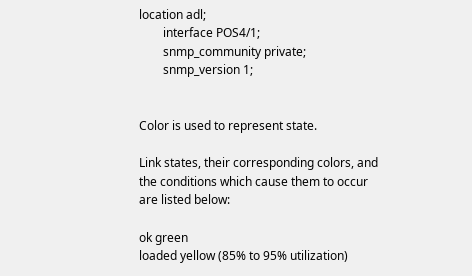location adl;
        interface POS4/1;
        snmp_community private;
        snmp_version 1;


Color is used to represent state.

Link states, their corresponding colors, and the conditions which cause them to occur are listed below:

ok green
loaded yellow (85% to 95% utilization)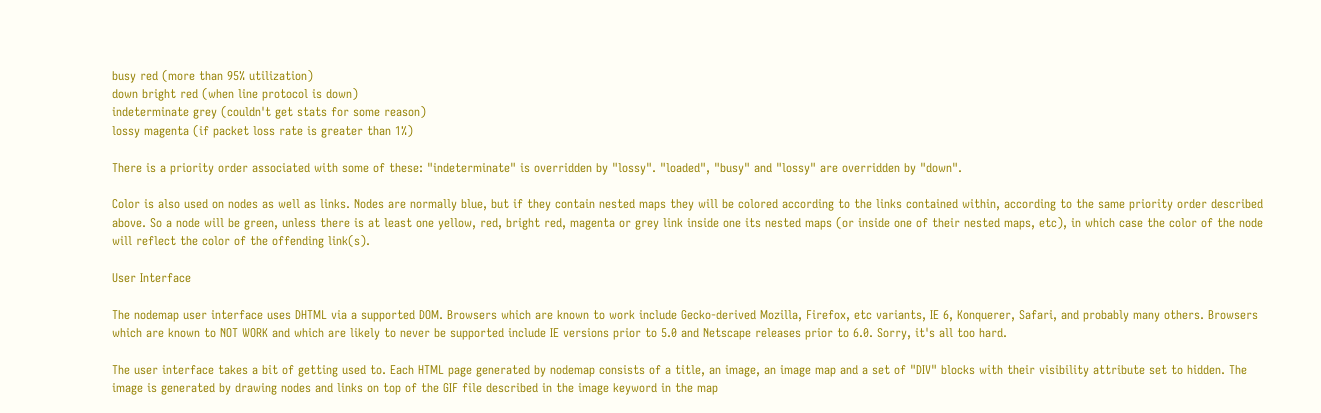busy red (more than 95% utilization)
down bright red (when line protocol is down)
indeterminate grey (couldn't get stats for some reason)
lossy magenta (if packet loss rate is greater than 1%)

There is a priority order associated with some of these: "indeterminate" is overridden by "lossy". "loaded", "busy" and "lossy" are overridden by "down".

Color is also used on nodes as well as links. Nodes are normally blue, but if they contain nested maps they will be colored according to the links contained within, according to the same priority order described above. So a node will be green, unless there is at least one yellow, red, bright red, magenta or grey link inside one its nested maps (or inside one of their nested maps, etc), in which case the color of the node will reflect the color of the offending link(s).

User Interface

The nodemap user interface uses DHTML via a supported DOM. Browsers which are known to work include Gecko-derived Mozilla, Firefox, etc variants, IE 6, Konquerer, Safari, and probably many others. Browsers which are known to NOT WORK and which are likely to never be supported include IE versions prior to 5.0 and Netscape releases prior to 6.0. Sorry, it's all too hard.

The user interface takes a bit of getting used to. Each HTML page generated by nodemap consists of a title, an image, an image map and a set of "DIV" blocks with their visibility attribute set to hidden. The image is generated by drawing nodes and links on top of the GIF file described in the image keyword in the map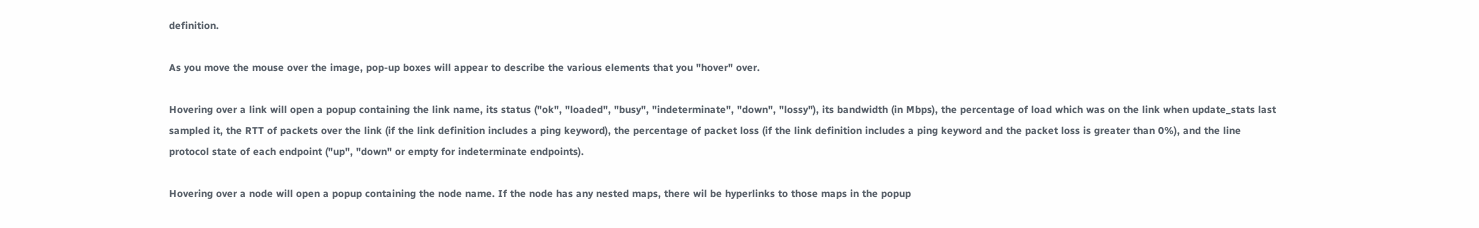definition.

As you move the mouse over the image, pop-up boxes will appear to describe the various elements that you "hover" over.

Hovering over a link will open a popup containing the link name, its status ("ok", "loaded", "busy", "indeterminate", "down", "lossy"), its bandwidth (in Mbps), the percentage of load which was on the link when update_stats last sampled it, the RTT of packets over the link (if the link definition includes a ping keyword), the percentage of packet loss (if the link definition includes a ping keyword and the packet loss is greater than 0%), and the line protocol state of each endpoint ("up", "down" or empty for indeterminate endpoints).

Hovering over a node will open a popup containing the node name. If the node has any nested maps, there wil be hyperlinks to those maps in the popup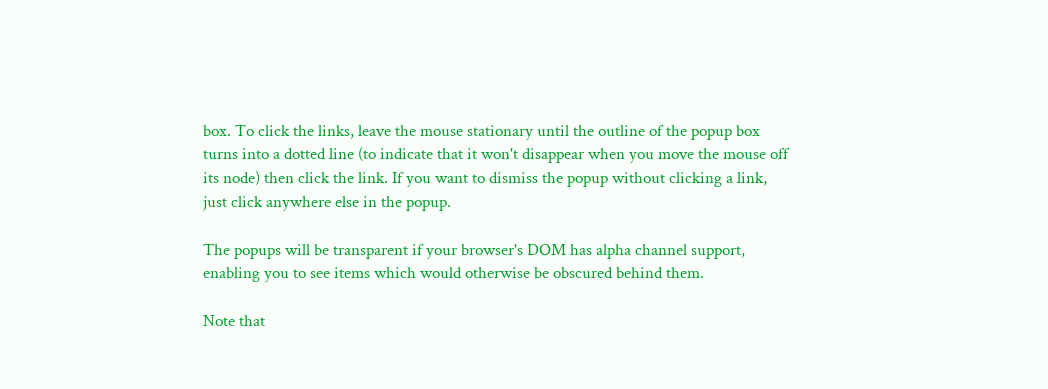box. To click the links, leave the mouse stationary until the outline of the popup box turns into a dotted line (to indicate that it won't disappear when you move the mouse off its node) then click the link. If you want to dismiss the popup without clicking a link, just click anywhere else in the popup.

The popups will be transparent if your browser's DOM has alpha channel support, enabling you to see items which would otherwise be obscured behind them.

Note that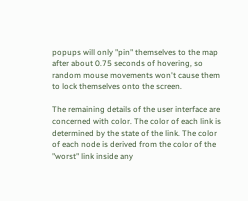popups will only "pin" themselves to the map after about 0.75 seconds of hovering, so random mouse movements won't cause them to lock themselves onto the screen.

The remaining details of the user interface are concerned with color. The color of each link is determined by the state of the link. The color of each node is derived from the color of the "worst" link inside any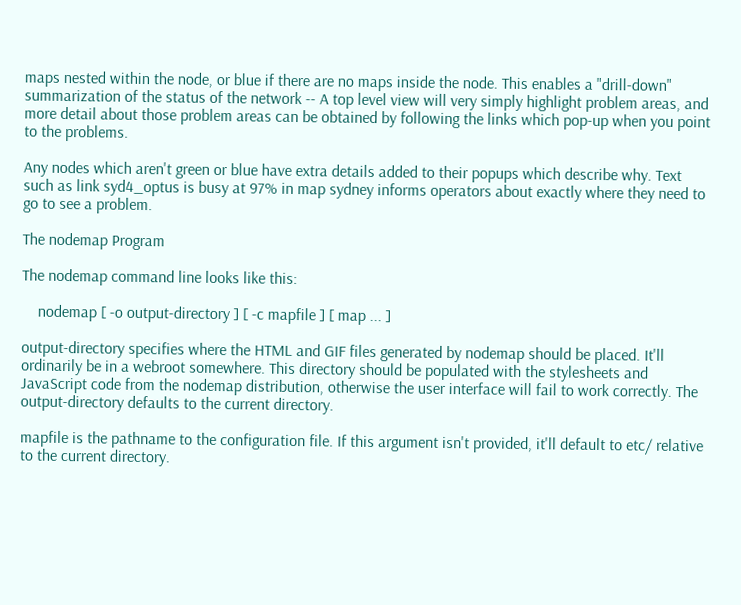maps nested within the node, or blue if there are no maps inside the node. This enables a "drill-down" summarization of the status of the network -- A top level view will very simply highlight problem areas, and more detail about those problem areas can be obtained by following the links which pop-up when you point to the problems.

Any nodes which aren't green or blue have extra details added to their popups which describe why. Text such as link syd4_optus is busy at 97% in map sydney informs operators about exactly where they need to go to see a problem.

The nodemap Program

The nodemap command line looks like this:

    nodemap [ -o output-directory ] [ -c mapfile ] [ map ... ]

output-directory specifies where the HTML and GIF files generated by nodemap should be placed. It'll ordinarily be in a webroot somewhere. This directory should be populated with the stylesheets and JavaScript code from the nodemap distribution, otherwise the user interface will fail to work correctly. The output-directory defaults to the current directory.

mapfile is the pathname to the configuration file. If this argument isn't provided, it'll default to etc/ relative to the current directory.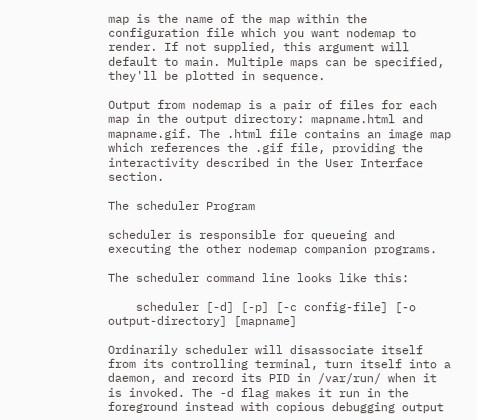map is the name of the map within the configuration file which you want nodemap to render. If not supplied, this argument will default to main. Multiple maps can be specified, they'll be plotted in sequence.

Output from nodemap is a pair of files for each map in the output directory: mapname.html and mapname.gif. The .html file contains an image map which references the .gif file, providing the interactivity described in the User Interface section.

The scheduler Program

scheduler is responsible for queueing and executing the other nodemap companion programs.

The scheduler command line looks like this:

    scheduler [-d] [-p] [-c config-file] [-o output-directory] [mapname]

Ordinarily scheduler will disassociate itself from its controlling terminal, turn itself into a daemon, and record its PID in /var/run/ when it is invoked. The -d flag makes it run in the foreground instead with copious debugging output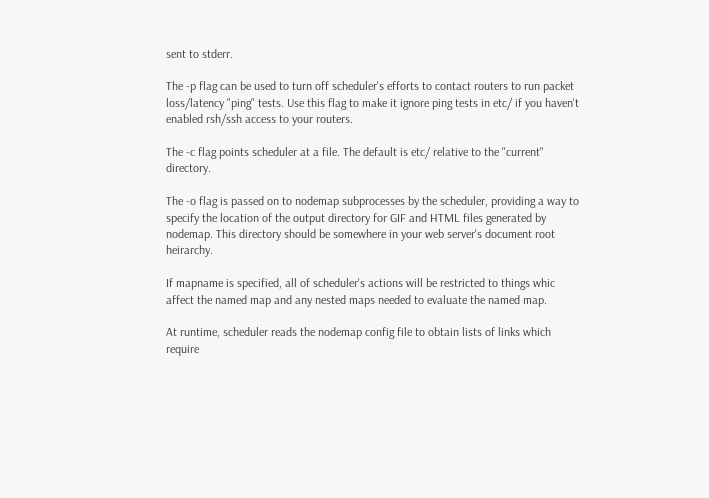sent to stderr.

The -p flag can be used to turn off scheduler's efforts to contact routers to run packet loss/latency "ping" tests. Use this flag to make it ignore ping tests in etc/ if you haven't enabled rsh/ssh access to your routers.

The -c flag points scheduler at a file. The default is etc/ relative to the "current" directory.

The -o flag is passed on to nodemap subprocesses by the scheduler, providing a way to specify the location of the output directory for GIF and HTML files generated by nodemap. This directory should be somewhere in your web server's document root heirarchy.

If mapname is specified, all of scheduler's actions will be restricted to things whic affect the named map and any nested maps needed to evaluate the named map.

At runtime, scheduler reads the nodemap config file to obtain lists of links which require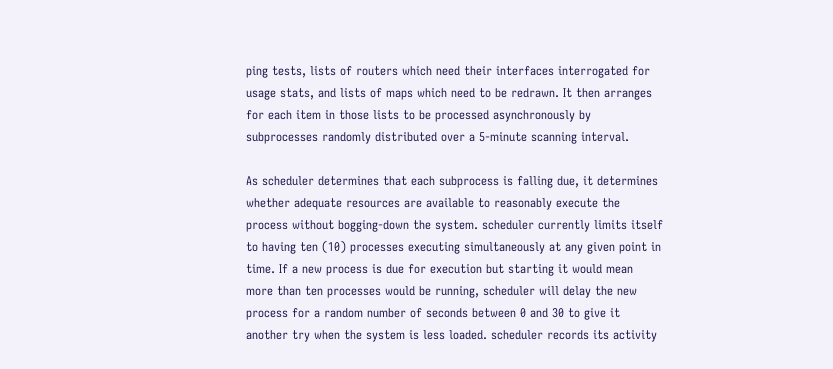ping tests, lists of routers which need their interfaces interrogated for usage stats, and lists of maps which need to be redrawn. It then arranges for each item in those lists to be processed asynchronously by subprocesses randomly distributed over a 5-minute scanning interval.

As scheduler determines that each subprocess is falling due, it determines whether adequate resources are available to reasonably execute the process without bogging-down the system. scheduler currently limits itself to having ten (10) processes executing simultaneously at any given point in time. If a new process is due for execution but starting it would mean more than ten processes would be running, scheduler will delay the new process for a random number of seconds between 0 and 30 to give it another try when the system is less loaded. scheduler records its activity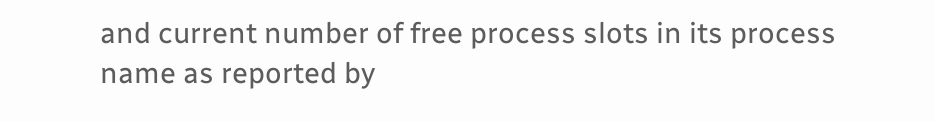and current number of free process slots in its process name as reported by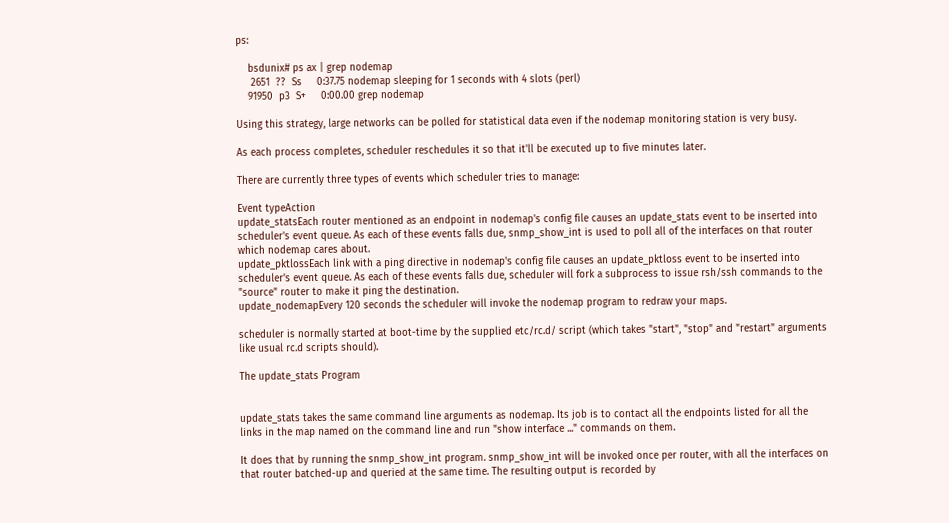ps:

    bsdunix# ps ax | grep nodemap
     2651  ??  Ss     0:37.75 nodemap sleeping for 1 seconds with 4 slots (perl)
    91950  p3  S+     0:00.00 grep nodemap

Using this strategy, large networks can be polled for statistical data even if the nodemap monitoring station is very busy.

As each process completes, scheduler reschedules it so that it'll be executed up to five minutes later.

There are currently three types of events which scheduler tries to manage:

Event typeAction
update_statsEach router mentioned as an endpoint in nodemap's config file causes an update_stats event to be inserted into scheduler's event queue. As each of these events falls due, snmp_show_int is used to poll all of the interfaces on that router which nodemap cares about.
update_pktlossEach link with a ping directive in nodemap's config file causes an update_pktloss event to be inserted into scheduler's event queue. As each of these events falls due, scheduler will fork a subprocess to issue rsh/ssh commands to the "source" router to make it ping the destination.
update_nodemapEvery 120 seconds the scheduler will invoke the nodemap program to redraw your maps.

scheduler is normally started at boot-time by the supplied etc/rc.d/ script (which takes "start", "stop" and "restart" arguments like usual rc.d scripts should).

The update_stats Program


update_stats takes the same command line arguments as nodemap. Its job is to contact all the endpoints listed for all the links in the map named on the command line and run "show interface ..." commands on them.

It does that by running the snmp_show_int program. snmp_show_int will be invoked once per router, with all the interfaces on that router batched-up and queried at the same time. The resulting output is recorded by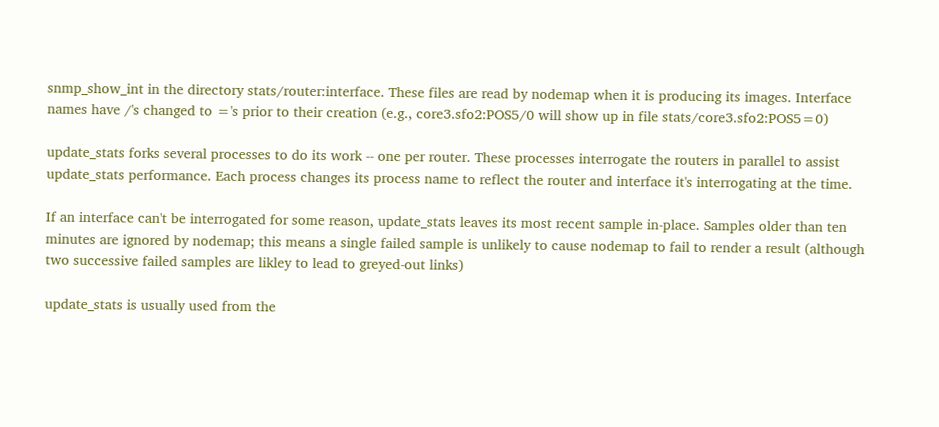snmp_show_int in the directory stats/router:interface. These files are read by nodemap when it is producing its images. Interface names have /'s changed to ='s prior to their creation (e.g., core3.sfo2:POS5/0 will show up in file stats/core3.sfo2:POS5=0)

update_stats forks several processes to do its work -- one per router. These processes interrogate the routers in parallel to assist update_stats performance. Each process changes its process name to reflect the router and interface it's interrogating at the time.

If an interface can't be interrogated for some reason, update_stats leaves its most recent sample in-place. Samples older than ten minutes are ignored by nodemap; this means a single failed sample is unlikely to cause nodemap to fail to render a result (although two successive failed samples are likley to lead to greyed-out links)

update_stats is usually used from the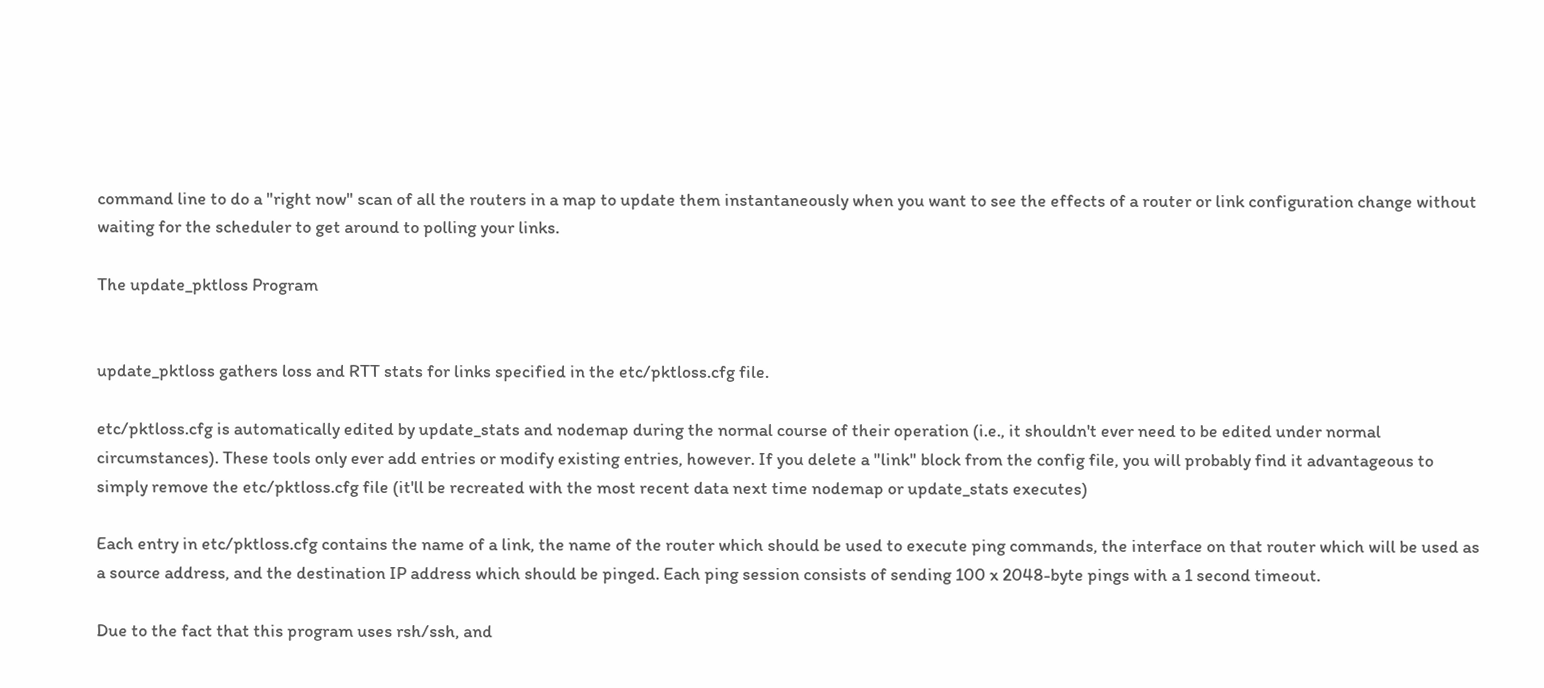command line to do a "right now" scan of all the routers in a map to update them instantaneously when you want to see the effects of a router or link configuration change without waiting for the scheduler to get around to polling your links.

The update_pktloss Program


update_pktloss gathers loss and RTT stats for links specified in the etc/pktloss.cfg file.

etc/pktloss.cfg is automatically edited by update_stats and nodemap during the normal course of their operation (i.e., it shouldn't ever need to be edited under normal circumstances). These tools only ever add entries or modify existing entries, however. If you delete a "link" block from the config file, you will probably find it advantageous to simply remove the etc/pktloss.cfg file (it'll be recreated with the most recent data next time nodemap or update_stats executes)

Each entry in etc/pktloss.cfg contains the name of a link, the name of the router which should be used to execute ping commands, the interface on that router which will be used as a source address, and the destination IP address which should be pinged. Each ping session consists of sending 100 x 2048-byte pings with a 1 second timeout.

Due to the fact that this program uses rsh/ssh, and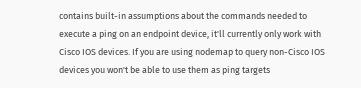contains built-in assumptions about the commands needed to execute a ping on an endpoint device, it'll currently only work with Cisco IOS devices. If you are using nodemap to query non-Cisco IOS devices you won't be able to use them as ping targets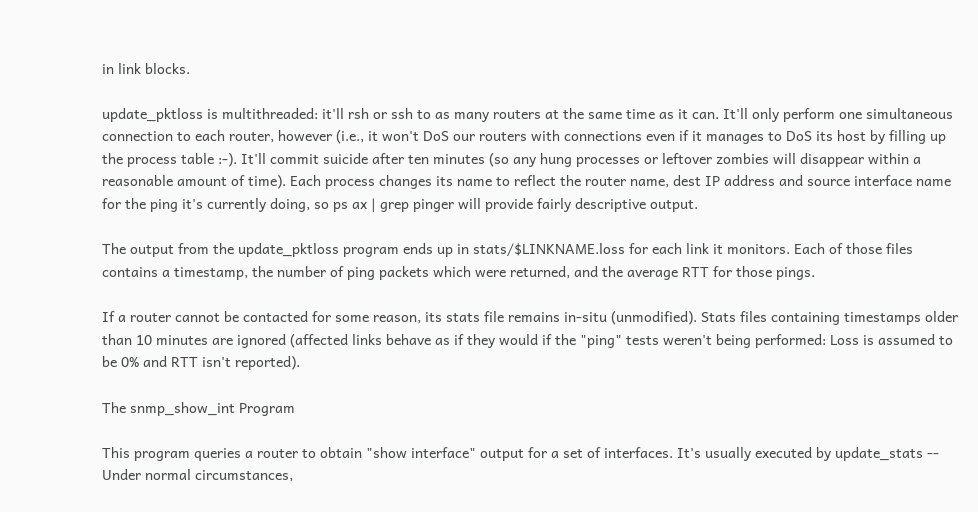in link blocks.

update_pktloss is multithreaded: it'll rsh or ssh to as many routers at the same time as it can. It'll only perform one simultaneous connection to each router, however (i.e., it won't DoS our routers with connections even if it manages to DoS its host by filling up the process table :-). It'll commit suicide after ten minutes (so any hung processes or leftover zombies will disappear within a reasonable amount of time). Each process changes its name to reflect the router name, dest IP address and source interface name for the ping it's currently doing, so ps ax | grep pinger will provide fairly descriptive output.

The output from the update_pktloss program ends up in stats/$LINKNAME.loss for each link it monitors. Each of those files contains a timestamp, the number of ping packets which were returned, and the average RTT for those pings.

If a router cannot be contacted for some reason, its stats file remains in-situ (unmodified). Stats files containing timestamps older than 10 minutes are ignored (affected links behave as if they would if the "ping" tests weren't being performed: Loss is assumed to be 0% and RTT isn't reported).

The snmp_show_int Program

This program queries a router to obtain "show interface" output for a set of interfaces. It's usually executed by update_stats -- Under normal circumstances,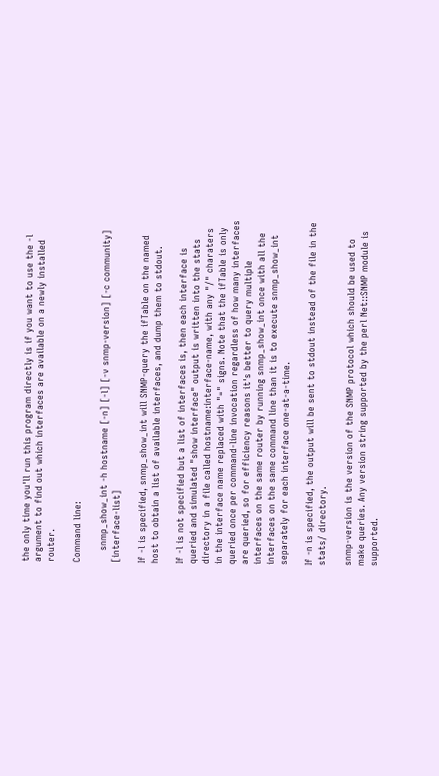the only time you'll run this program directly is if you want to use the -l argument to find out which interfaces are available on a newly installed router.

Command line:

    snmp_show_int -h hostname [-n] [-l] [-v snmp-version] [-c community] [interface-list]

If -l is specified, snmp_show_int will SNMP-query the ifTable on the named host to obtain a list of available interfaces, and dump them to stdout.

If -l is not specified but a list of interfaces is, then each interface is queried and simulated "show interface" output is written into the stats directory in a file called hostname:interface-name, with any "/" charaters in the interface name replaced with "=" signs. Note that the ifTable is only queried once per command-line invocation regardless of how many interfaces are queried, so for efficiency reasons it's better to query multiple interfaces on the same router by running snmp_show_int once with all the interfaces on the same command line than it is to execute snmp_show_int separately for each interface one-at-a-time.

If -n is specified, the output will be sent to stdout instead of the file in the stats/ directory.

snmp-version is the version of the SNMP protocol which should be used to make queries. Any version string supported by the perl Net::SNMP module is supported.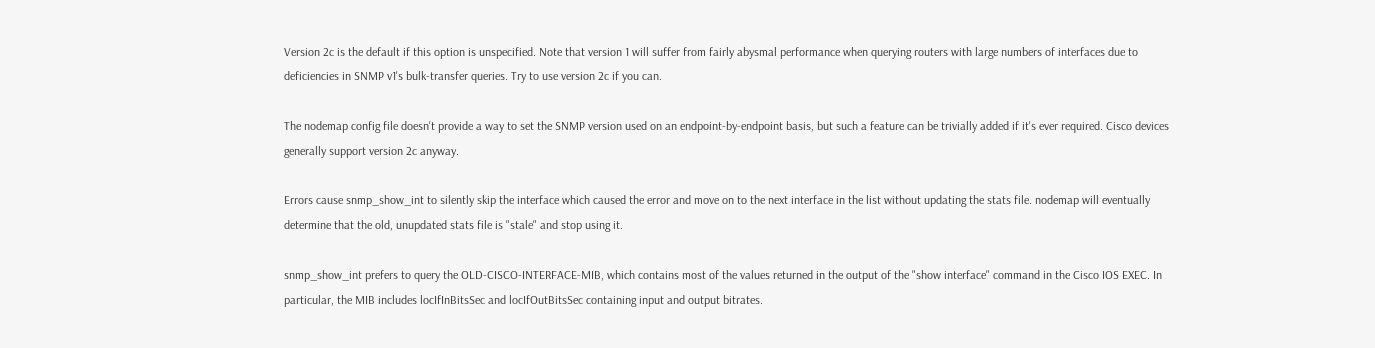Version 2c is the default if this option is unspecified. Note that version 1 will suffer from fairly abysmal performance when querying routers with large numbers of interfaces due to deficiencies in SNMP v1's bulk-transfer queries. Try to use version 2c if you can.

The nodemap config file doesn't provide a way to set the SNMP version used on an endpoint-by-endpoint basis, but such a feature can be trivially added if it's ever required. Cisco devices generally support version 2c anyway.

Errors cause snmp_show_int to silently skip the interface which caused the error and move on to the next interface in the list without updating the stats file. nodemap will eventually determine that the old, unupdated stats file is "stale" and stop using it.

snmp_show_int prefers to query the OLD-CISCO-INTERFACE-MIB, which contains most of the values returned in the output of the "show interface" command in the Cisco IOS EXEC. In particular, the MIB includes locIfInBitsSec and locIfOutBitsSec containing input and output bitrates.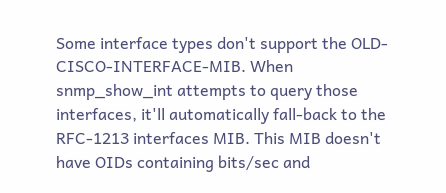Some interface types don't support the OLD-CISCO-INTERFACE-MIB. When snmp_show_int attempts to query those interfaces, it'll automatically fall-back to the RFC-1213 interfaces MIB. This MIB doesn't have OIDs containing bits/sec and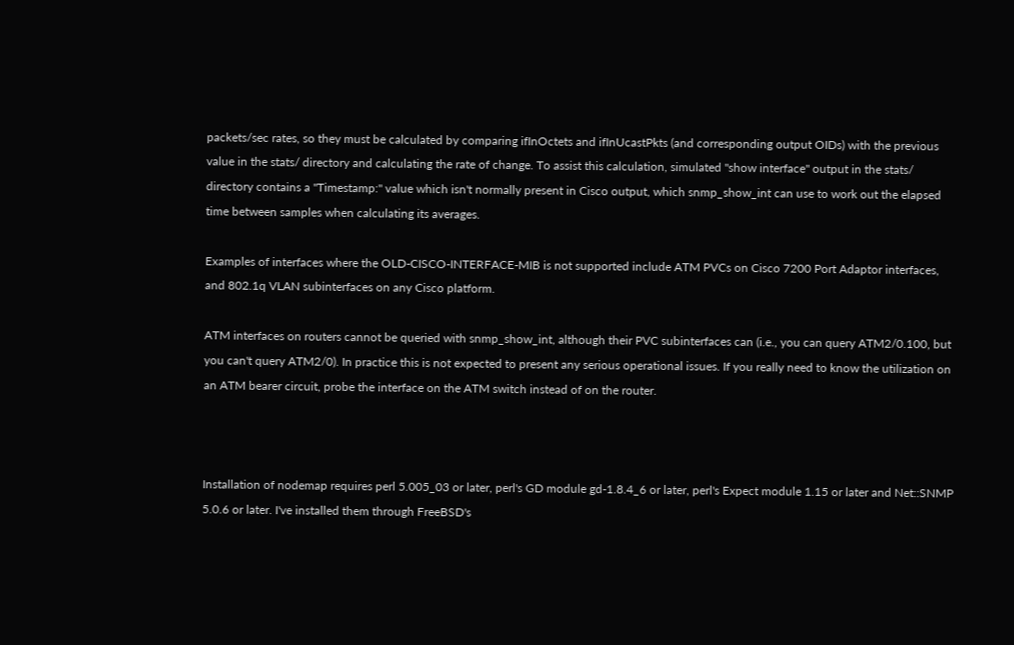packets/sec rates, so they must be calculated by comparing ifInOctets and ifInUcastPkts (and corresponding output OIDs) with the previous value in the stats/ directory and calculating the rate of change. To assist this calculation, simulated "show interface" output in the stats/ directory contains a "Timestamp:" value which isn't normally present in Cisco output, which snmp_show_int can use to work out the elapsed time between samples when calculating its averages.

Examples of interfaces where the OLD-CISCO-INTERFACE-MIB is not supported include ATM PVCs on Cisco 7200 Port Adaptor interfaces, and 802.1q VLAN subinterfaces on any Cisco platform.

ATM interfaces on routers cannot be queried with snmp_show_int, although their PVC subinterfaces can (i.e., you can query ATM2/0.100, but you can't query ATM2/0). In practice this is not expected to present any serious operational issues. If you really need to know the utilization on an ATM bearer circuit, probe the interface on the ATM switch instead of on the router.



Installation of nodemap requires perl 5.005_03 or later, perl's GD module gd-1.8.4_6 or later, perl's Expect module 1.15 or later and Net::SNMP 5.0.6 or later. I've installed them through FreeBSD's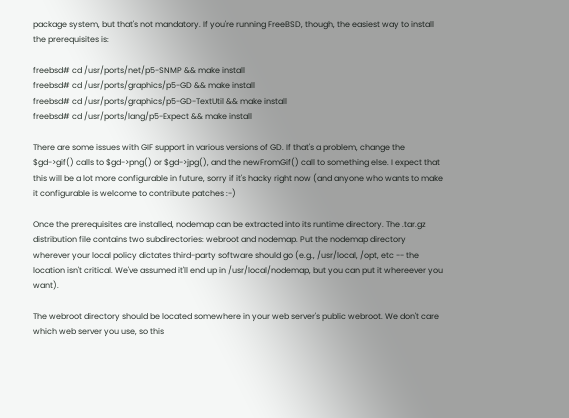package system, but that's not mandatory. If you're running FreeBSD, though, the easiest way to install the prerequisites is:

freebsd# cd /usr/ports/net/p5-SNMP && make install
freebsd# cd /usr/ports/graphics/p5-GD && make install
freebsd# cd /usr/ports/graphics/p5-GD-TextUtil && make install
freebsd# cd /usr/ports/lang/p5-Expect && make install

There are some issues with GIF support in various versions of GD. If that's a problem, change the $gd->gif() calls to $gd->png() or $gd->jpg(), and the newFromGif() call to something else. I expect that this will be a lot more configurable in future, sorry if it's hacky right now (and anyone who wants to make it configurable is welcome to contribute patches :-)

Once the prerequisites are installed, nodemap can be extracted into its runtime directory. The .tar.gz distribution file contains two subdirectories: webroot and nodemap. Put the nodemap directory wherever your local policy dictates third-party software should go (e.g., /usr/local, /opt, etc -- the location isn't critical. We've assumed it'll end up in /usr/local/nodemap, but you can put it whereever you want).

The webroot directory should be located somewhere in your web server's public webroot. We don't care which web server you use, so this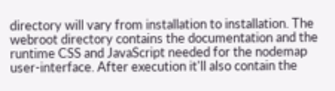directory will vary from installation to installation. The webroot directory contains the documentation and the runtime CSS and JavaScript needed for the nodemap user-interface. After execution it'll also contain the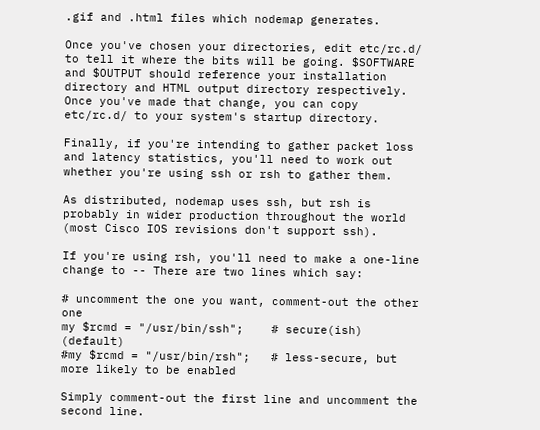.gif and .html files which nodemap generates.

Once you've chosen your directories, edit etc/rc.d/ to tell it where the bits will be going. $SOFTWARE and $OUTPUT should reference your installation directory and HTML output directory respectively. Once you've made that change, you can copy etc/rc.d/ to your system's startup directory.

Finally, if you're intending to gather packet loss and latency statistics, you'll need to work out whether you're using ssh or rsh to gather them.

As distributed, nodemap uses ssh, but rsh is probably in wider production throughout the world (most Cisco IOS revisions don't support ssh).

If you're using rsh, you'll need to make a one-line change to -- There are two lines which say:

# uncomment the one you want, comment-out the other one
my $rcmd = "/usr/bin/ssh";    # secure(ish) (default)
#my $rcmd = "/usr/bin/rsh";   # less-secure, but more likely to be enabled

Simply comment-out the first line and uncomment the second line.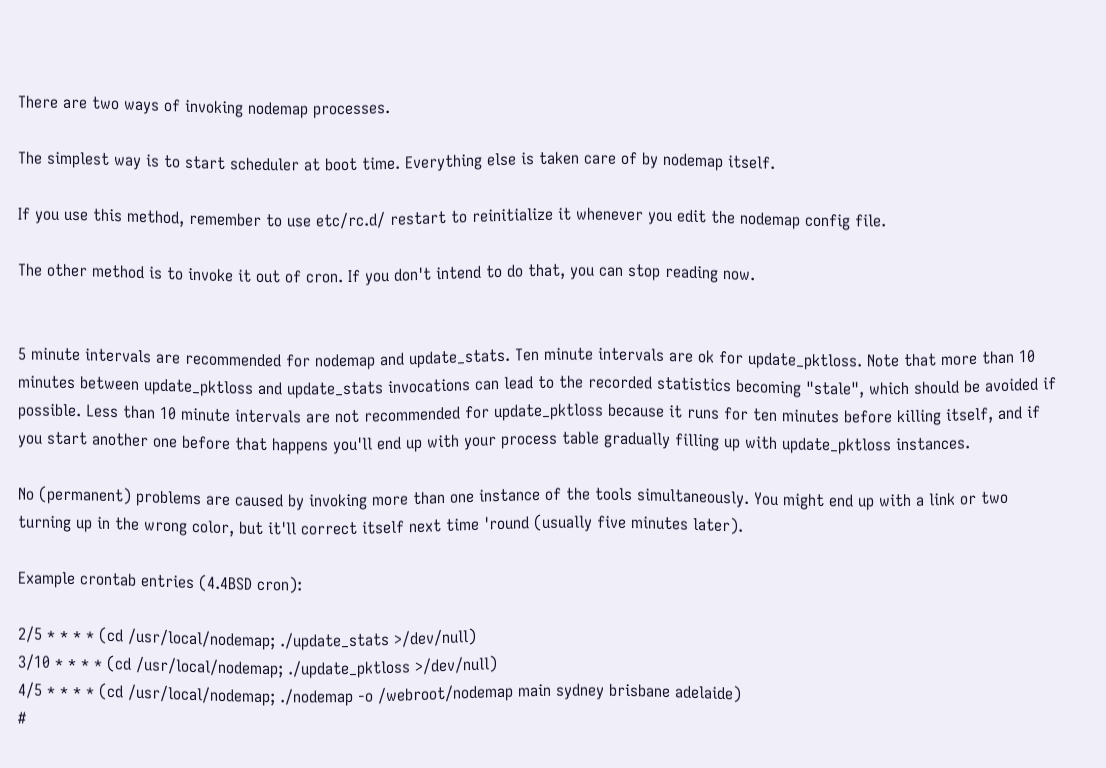There are two ways of invoking nodemap processes.

The simplest way is to start scheduler at boot time. Everything else is taken care of by nodemap itself.

If you use this method, remember to use etc/rc.d/ restart to reinitialize it whenever you edit the nodemap config file.

The other method is to invoke it out of cron. If you don't intend to do that, you can stop reading now.


5 minute intervals are recommended for nodemap and update_stats. Ten minute intervals are ok for update_pktloss. Note that more than 10 minutes between update_pktloss and update_stats invocations can lead to the recorded statistics becoming "stale", which should be avoided if possible. Less than 10 minute intervals are not recommended for update_pktloss because it runs for ten minutes before killing itself, and if you start another one before that happens you'll end up with your process table gradually filling up with update_pktloss instances.

No (permanent) problems are caused by invoking more than one instance of the tools simultaneously. You might end up with a link or two turning up in the wrong color, but it'll correct itself next time 'round (usually five minutes later).

Example crontab entries (4.4BSD cron):

2/5 * * * * (cd /usr/local/nodemap; ./update_stats >/dev/null)
3/10 * * * * (cd /usr/local/nodemap; ./update_pktloss >/dev/null)
4/5 * * * * (cd /usr/local/nodemap; ./nodemap -o /webroot/nodemap main sydney brisbane adelaide)
#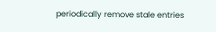periodically remove stale entries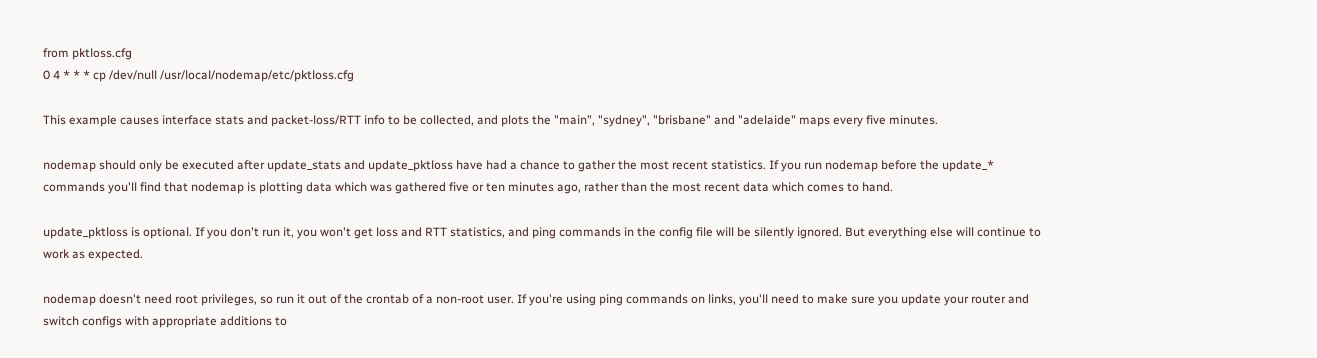from pktloss.cfg
0 4 * * * cp /dev/null /usr/local/nodemap/etc/pktloss.cfg

This example causes interface stats and packet-loss/RTT info to be collected, and plots the "main", "sydney", "brisbane" and "adelaide" maps every five minutes.

nodemap should only be executed after update_stats and update_pktloss have had a chance to gather the most recent statistics. If you run nodemap before the update_* commands you'll find that nodemap is plotting data which was gathered five or ten minutes ago, rather than the most recent data which comes to hand.

update_pktloss is optional. If you don't run it, you won't get loss and RTT statistics, and ping commands in the config file will be silently ignored. But everything else will continue to work as expected.

nodemap doesn't need root privileges, so run it out of the crontab of a non-root user. If you're using ping commands on links, you'll need to make sure you update your router and switch configs with appropriate additions to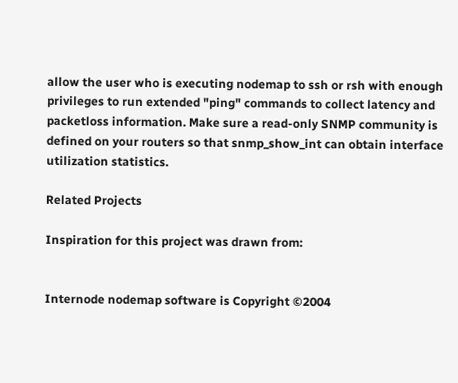allow the user who is executing nodemap to ssh or rsh with enough privileges to run extended "ping" commands to collect latency and packetloss information. Make sure a read-only SNMP community is defined on your routers so that snmp_show_int can obtain interface utilization statistics.

Related Projects

Inspiration for this project was drawn from:


Internode nodemap software is Copyright ©2004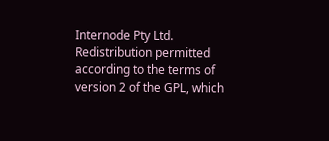Internode Pty Ltd. Redistribution permitted according to the terms of version 2 of the GPL, which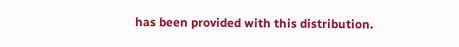has been provided with this distribution.